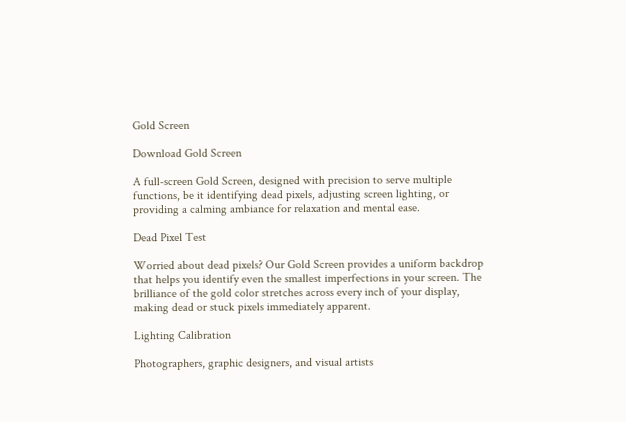Gold Screen

Download Gold Screen

A full-screen Gold Screen, designed with precision to serve multiple functions, be it identifying dead pixels, adjusting screen lighting, or providing a calming ambiance for relaxation and mental ease.

Dead Pixel Test

Worried about dead pixels? Our Gold Screen provides a uniform backdrop that helps you identify even the smallest imperfections in your screen. The brilliance of the gold color stretches across every inch of your display, making dead or stuck pixels immediately apparent.

Lighting Calibration

Photographers, graphic designers, and visual artists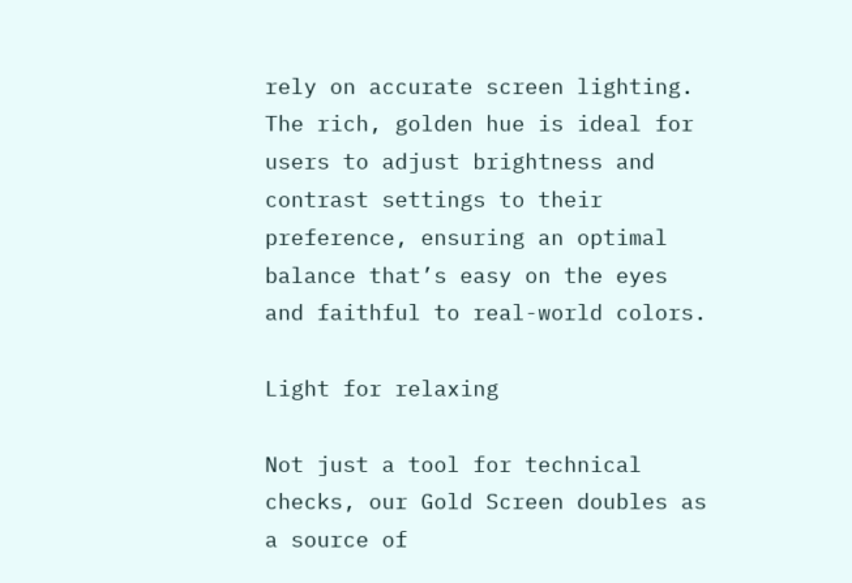rely on accurate screen lighting. The rich, golden hue is ideal for users to adjust brightness and contrast settings to their preference, ensuring an optimal balance that’s easy on the eyes and faithful to real-world colors.

Light for relaxing

Not just a tool for technical checks, our Gold Screen doubles as a source of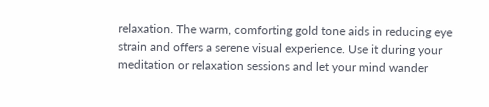relaxation. The warm, comforting gold tone aids in reducing eye strain and offers a serene visual experience. Use it during your meditation or relaxation sessions and let your mind wander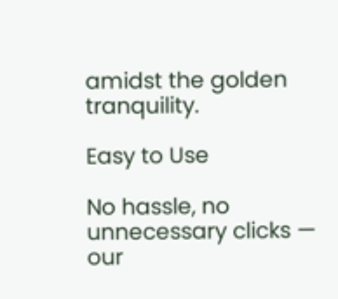amidst the golden tranquility.

Easy to Use

No hassle, no unnecessary clicks — our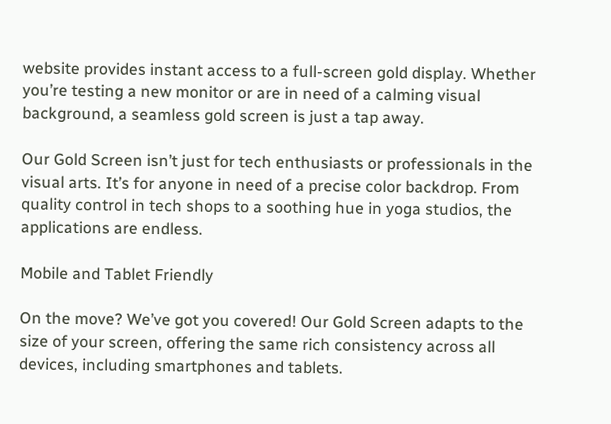website provides instant access to a full-screen gold display. Whether you’re testing a new monitor or are in need of a calming visual background, a seamless gold screen is just a tap away.

Our Gold Screen isn’t just for tech enthusiasts or professionals in the visual arts. It’s for anyone in need of a precise color backdrop. From quality control in tech shops to a soothing hue in yoga studios, the applications are endless.

Mobile and Tablet Friendly

On the move? We’ve got you covered! Our Gold Screen adapts to the size of your screen, offering the same rich consistency across all devices, including smartphones and tablets.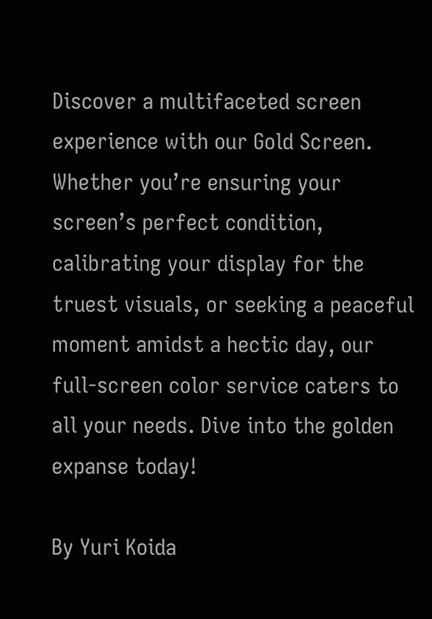Discover a multifaceted screen experience with our Gold Screen. Whether you’re ensuring your screen’s perfect condition, calibrating your display for the truest visuals, or seeking a peaceful moment amidst a hectic day, our full-screen color service caters to all your needs. Dive into the golden expanse today!

By Yuri Koida